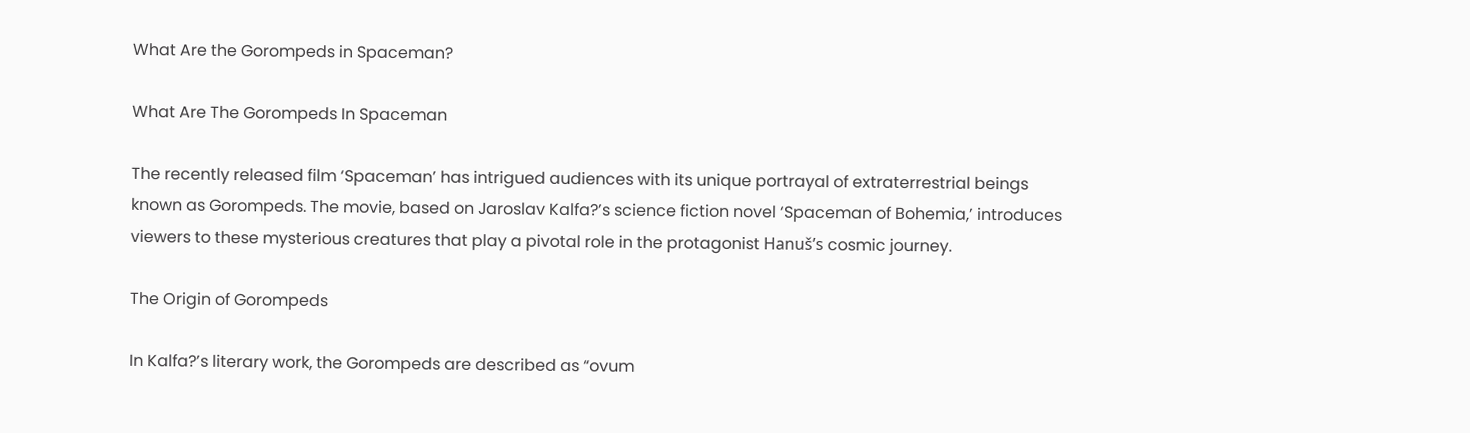What Are the Gorompeds in Spaceman?

What Are The Gorompeds In Spaceman

The recently released film ‘Spaceman’ has intrigued audiences with its unique portrayal of extraterrestrial beings known as Gorompeds. The movie, based on Jaroslav Kalfa?’s science fiction novel ‘Spaceman of Bohemia,’ introduces viewers to these mysterious creatures that play a pivotal role in the protagonist Hanuš’s cosmic journey.

The Origin of Gorompeds

In Kalfa?’s literary work, the Gorompeds are described as “ovum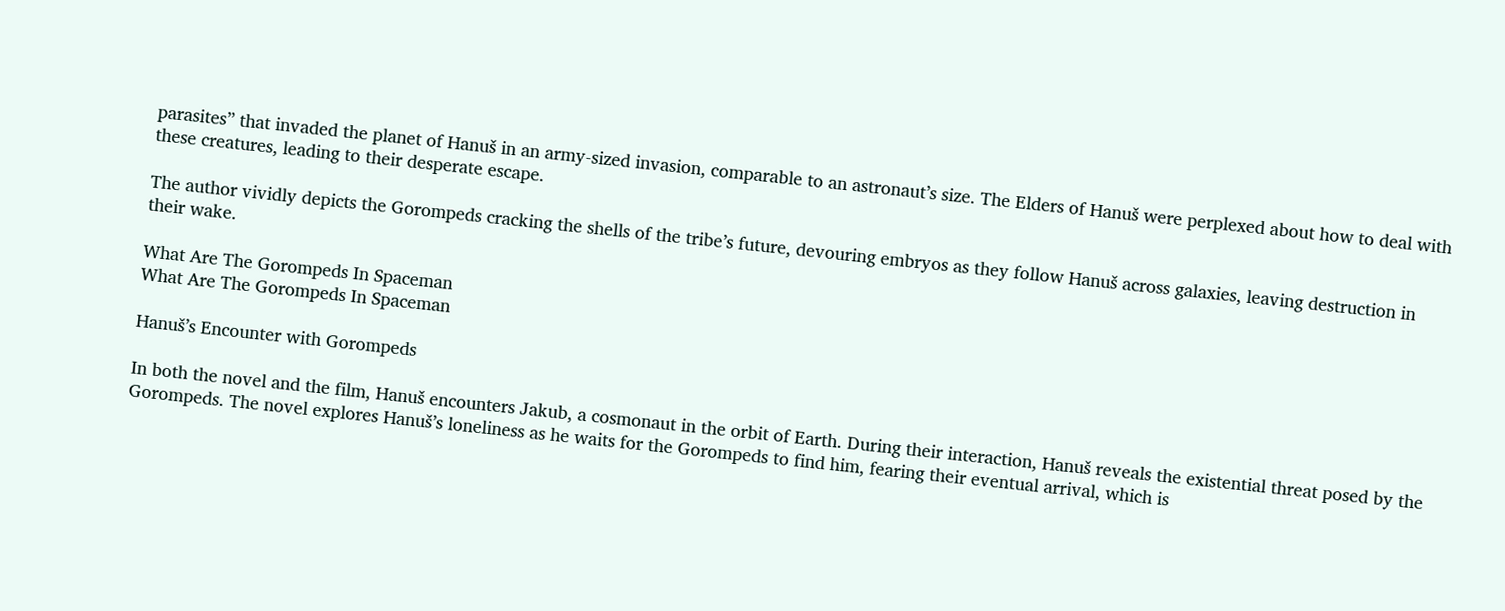parasites” that invaded the planet of Hanuš in an army-sized invasion, comparable to an astronaut’s size. The Elders of Hanuš were perplexed about how to deal with these creatures, leading to their desperate escape.

The author vividly depicts the Gorompeds cracking the shells of the tribe’s future, devouring embryos as they follow Hanuš across galaxies, leaving destruction in their wake.

What Are The Gorompeds In Spaceman
What Are The Gorompeds In Spaceman

Hanuš’s Encounter with Gorompeds

In both the novel and the film, Hanuš encounters Jakub, a cosmonaut in the orbit of Earth. During their interaction, Hanuš reveals the existential threat posed by the Gorompeds. The novel explores Hanuš’s loneliness as he waits for the Gorompeds to find him, fearing their eventual arrival, which is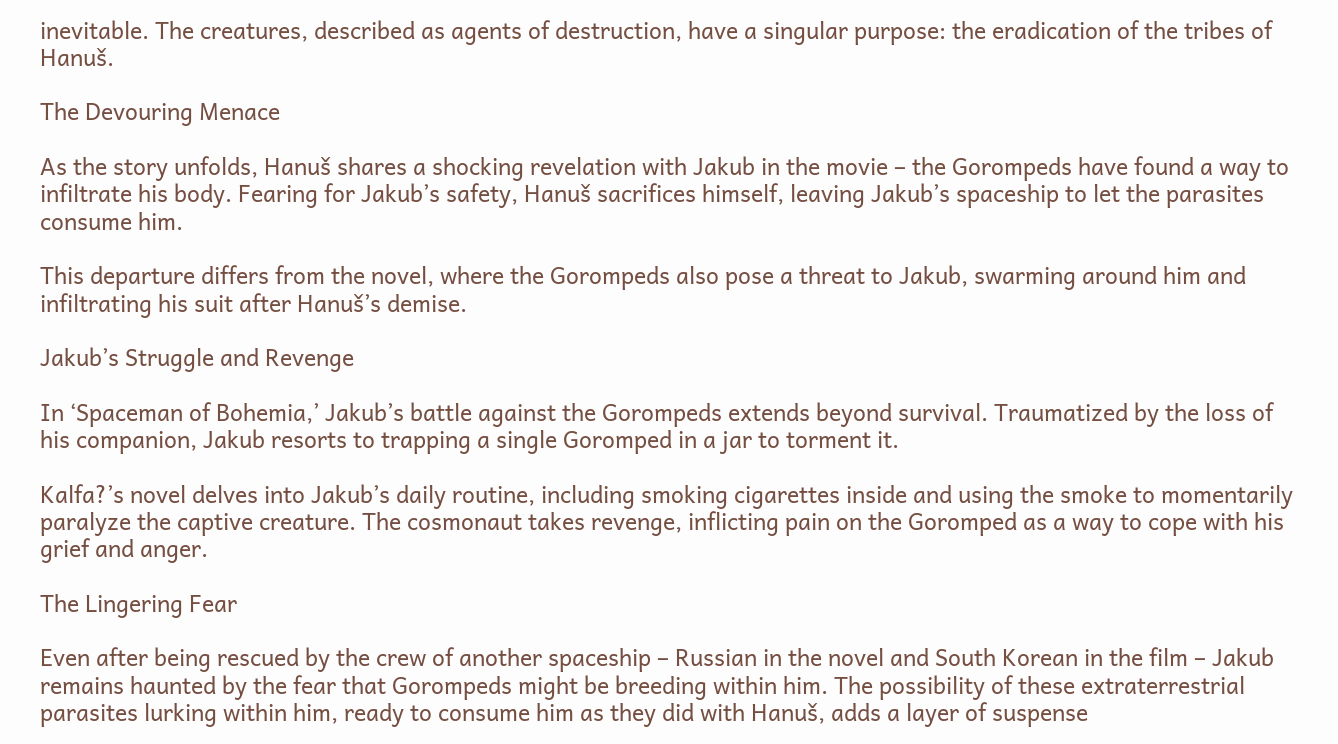inevitable. The creatures, described as agents of destruction, have a singular purpose: the eradication of the tribes of Hanuš.

The Devouring Menace

As the story unfolds, Hanuš shares a shocking revelation with Jakub in the movie – the Gorompeds have found a way to infiltrate his body. Fearing for Jakub’s safety, Hanuš sacrifices himself, leaving Jakub’s spaceship to let the parasites consume him.

This departure differs from the novel, where the Gorompeds also pose a threat to Jakub, swarming around him and infiltrating his suit after Hanuš’s demise.

Jakub’s Struggle and Revenge

In ‘Spaceman of Bohemia,’ Jakub’s battle against the Gorompeds extends beyond survival. Traumatized by the loss of his companion, Jakub resorts to trapping a single Goromped in a jar to torment it.

Kalfa?’s novel delves into Jakub’s daily routine, including smoking cigarettes inside and using the smoke to momentarily paralyze the captive creature. The cosmonaut takes revenge, inflicting pain on the Goromped as a way to cope with his grief and anger.

The Lingering Fear

Even after being rescued by the crew of another spaceship – Russian in the novel and South Korean in the film – Jakub remains haunted by the fear that Gorompeds might be breeding within him. The possibility of these extraterrestrial parasites lurking within him, ready to consume him as they did with Hanuš, adds a layer of suspense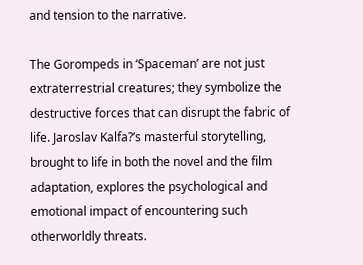and tension to the narrative.

The Gorompeds in ‘Spaceman’ are not just extraterrestrial creatures; they symbolize the destructive forces that can disrupt the fabric of life. Jaroslav Kalfa?’s masterful storytelling, brought to life in both the novel and the film adaptation, explores the psychological and emotional impact of encountering such otherworldly threats.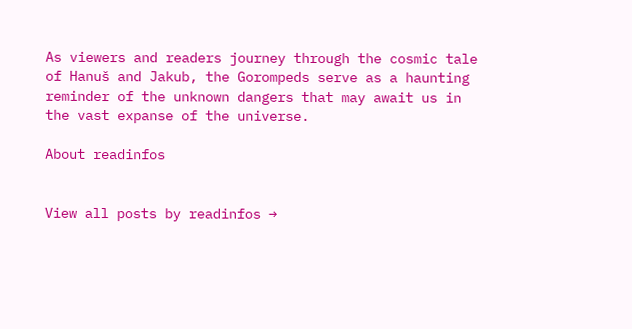As viewers and readers journey through the cosmic tale of Hanuš and Jakub, the Gorompeds serve as a haunting reminder of the unknown dangers that may await us in the vast expanse of the universe.

About readinfos


View all posts by readinfos →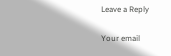Leave a Reply

Your email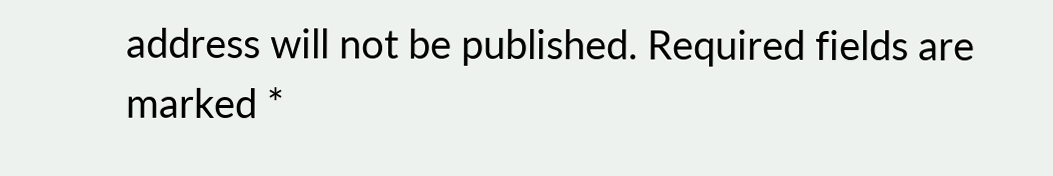address will not be published. Required fields are marked *